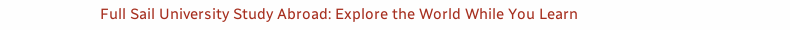Full Sail University Study Abroad: Explore the World While You Learn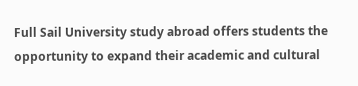Full Sail University study abroad offers students the opportunity to expand their academic and cultural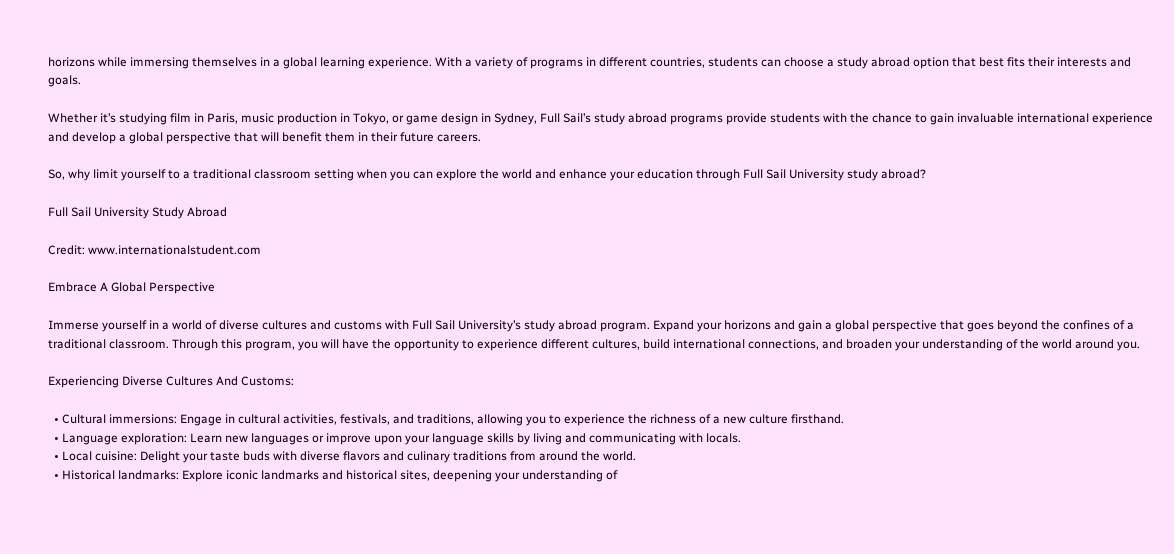horizons while immersing themselves in a global learning experience. With a variety of programs in different countries, students can choose a study abroad option that best fits their interests and goals.

Whether it’s studying film in Paris, music production in Tokyo, or game design in Sydney, Full Sail’s study abroad programs provide students with the chance to gain invaluable international experience and develop a global perspective that will benefit them in their future careers.

So, why limit yourself to a traditional classroom setting when you can explore the world and enhance your education through Full Sail University study abroad?

Full Sail University Study Abroad

Credit: www.internationalstudent.com

Embrace A Global Perspective

Immerse yourself in a world of diverse cultures and customs with Full Sail University’s study abroad program. Expand your horizons and gain a global perspective that goes beyond the confines of a traditional classroom. Through this program, you will have the opportunity to experience different cultures, build international connections, and broaden your understanding of the world around you.

Experiencing Diverse Cultures And Customs:

  • Cultural immersions: Engage in cultural activities, festivals, and traditions, allowing you to experience the richness of a new culture firsthand.
  • Language exploration: Learn new languages or improve upon your language skills by living and communicating with locals.
  • Local cuisine: Delight your taste buds with diverse flavors and culinary traditions from around the world.
  • Historical landmarks: Explore iconic landmarks and historical sites, deepening your understanding of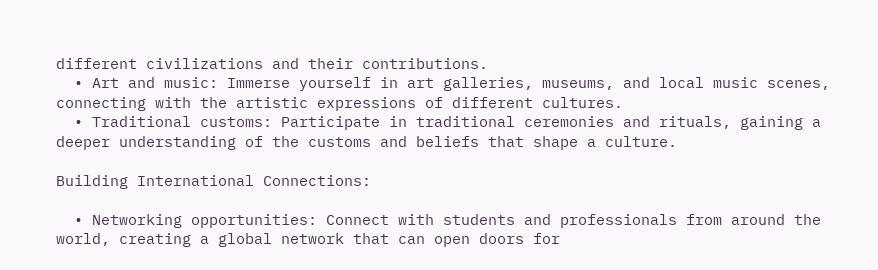different civilizations and their contributions.
  • Art and music: Immerse yourself in art galleries, museums, and local music scenes, connecting with the artistic expressions of different cultures.
  • Traditional customs: Participate in traditional ceremonies and rituals, gaining a deeper understanding of the customs and beliefs that shape a culture.

Building International Connections:

  • Networking opportunities: Connect with students and professionals from around the world, creating a global network that can open doors for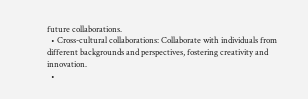future collaborations.
  • Cross-cultural collaborations: Collaborate with individuals from different backgrounds and perspectives, fostering creativity and innovation.
  •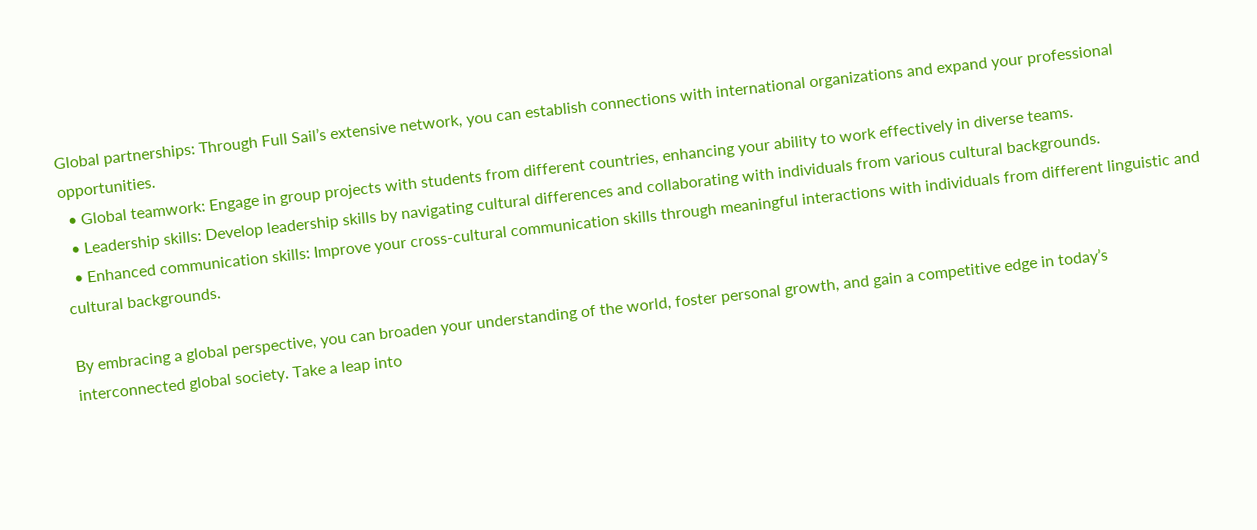Global partnerships: Through Full Sail’s extensive network, you can establish connections with international organizations and expand your professional opportunities.
  • Global teamwork: Engage in group projects with students from different countries, enhancing your ability to work effectively in diverse teams.
  • Leadership skills: Develop leadership skills by navigating cultural differences and collaborating with individuals from various cultural backgrounds.
  • Enhanced communication skills: Improve your cross-cultural communication skills through meaningful interactions with individuals from different linguistic and cultural backgrounds.

By embracing a global perspective, you can broaden your understanding of the world, foster personal growth, and gain a competitive edge in today’s interconnected global society. Take a leap into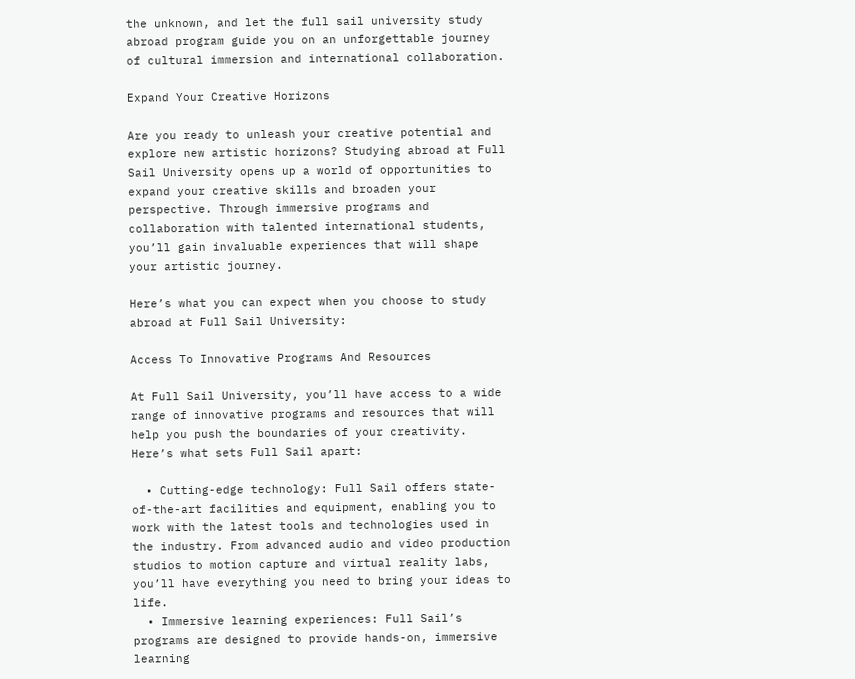the unknown, and let the full sail university study abroad program guide you on an unforgettable journey of cultural immersion and international collaboration.

Expand Your Creative Horizons

Are you ready to unleash your creative potential and explore new artistic horizons? Studying abroad at Full Sail University opens up a world of opportunities to expand your creative skills and broaden your perspective. Through immersive programs and collaboration with talented international students, you’ll gain invaluable experiences that will shape your artistic journey.

Here’s what you can expect when you choose to study abroad at Full Sail University:

Access To Innovative Programs And Resources

At Full Sail University, you’ll have access to a wide range of innovative programs and resources that will help you push the boundaries of your creativity. Here’s what sets Full Sail apart:

  • Cutting-edge technology: Full Sail offers state-of-the-art facilities and equipment, enabling you to work with the latest tools and technologies used in the industry. From advanced audio and video production studios to motion capture and virtual reality labs, you’ll have everything you need to bring your ideas to life.
  • Immersive learning experiences: Full Sail’s programs are designed to provide hands-on, immersive learning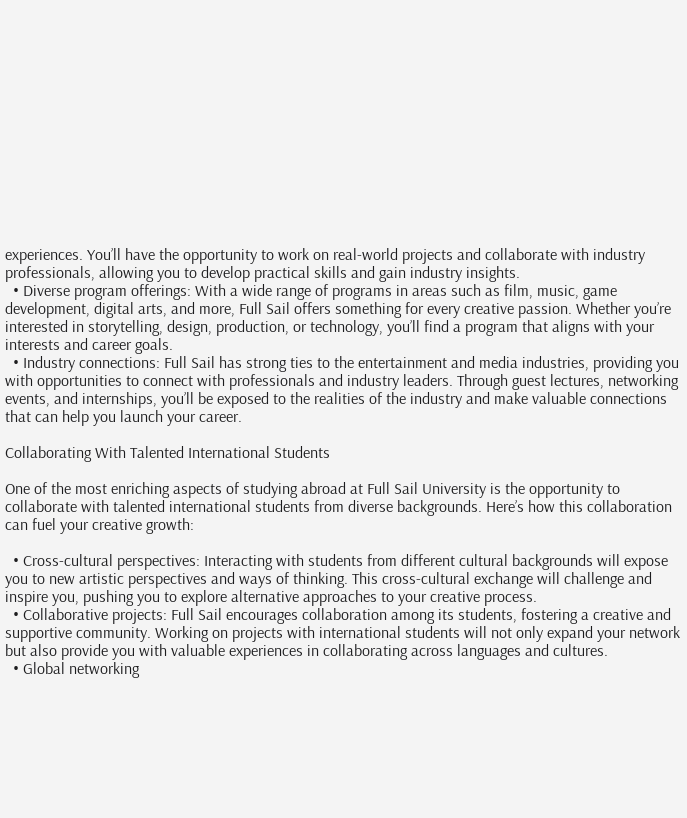experiences. You’ll have the opportunity to work on real-world projects and collaborate with industry professionals, allowing you to develop practical skills and gain industry insights.
  • Diverse program offerings: With a wide range of programs in areas such as film, music, game development, digital arts, and more, Full Sail offers something for every creative passion. Whether you’re interested in storytelling, design, production, or technology, you’ll find a program that aligns with your interests and career goals.
  • Industry connections: Full Sail has strong ties to the entertainment and media industries, providing you with opportunities to connect with professionals and industry leaders. Through guest lectures, networking events, and internships, you’ll be exposed to the realities of the industry and make valuable connections that can help you launch your career.

Collaborating With Talented International Students

One of the most enriching aspects of studying abroad at Full Sail University is the opportunity to collaborate with talented international students from diverse backgrounds. Here’s how this collaboration can fuel your creative growth:

  • Cross-cultural perspectives: Interacting with students from different cultural backgrounds will expose you to new artistic perspectives and ways of thinking. This cross-cultural exchange will challenge and inspire you, pushing you to explore alternative approaches to your creative process.
  • Collaborative projects: Full Sail encourages collaboration among its students, fostering a creative and supportive community. Working on projects with international students will not only expand your network but also provide you with valuable experiences in collaborating across languages and cultures.
  • Global networking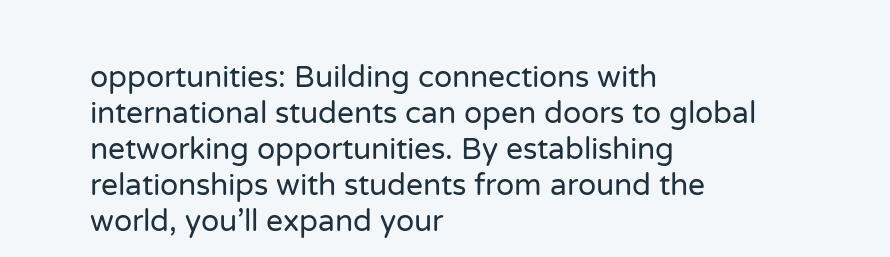opportunities: Building connections with international students can open doors to global networking opportunities. By establishing relationships with students from around the world, you’ll expand your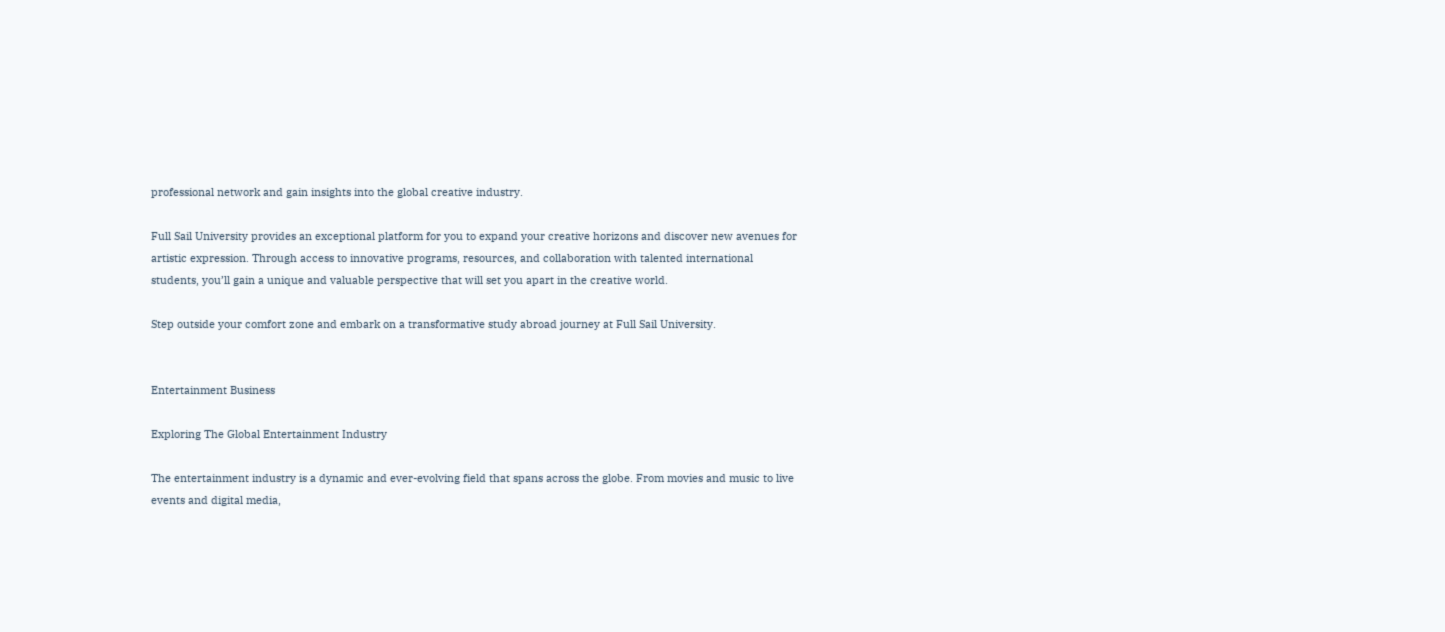professional network and gain insights into the global creative industry.

Full Sail University provides an exceptional platform for you to expand your creative horizons and discover new avenues for artistic expression. Through access to innovative programs, resources, and collaboration with talented international students, you’ll gain a unique and valuable perspective that will set you apart in the creative world.

Step outside your comfort zone and embark on a transformative study abroad journey at Full Sail University.


Entertainment Business

Exploring The Global Entertainment Industry

The entertainment industry is a dynamic and ever-evolving field that spans across the globe. From movies and music to live events and digital media,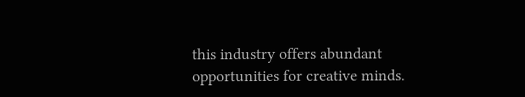this industry offers abundant opportunities for creative minds.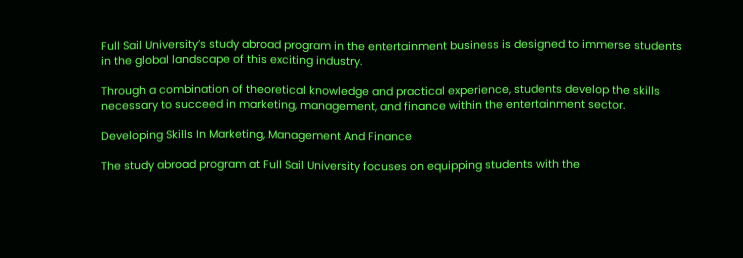Full Sail University’s study abroad program in the entertainment business is designed to immerse students in the global landscape of this exciting industry.

Through a combination of theoretical knowledge and practical experience, students develop the skills necessary to succeed in marketing, management, and finance within the entertainment sector.

Developing Skills In Marketing, Management And Finance

The study abroad program at Full Sail University focuses on equipping students with the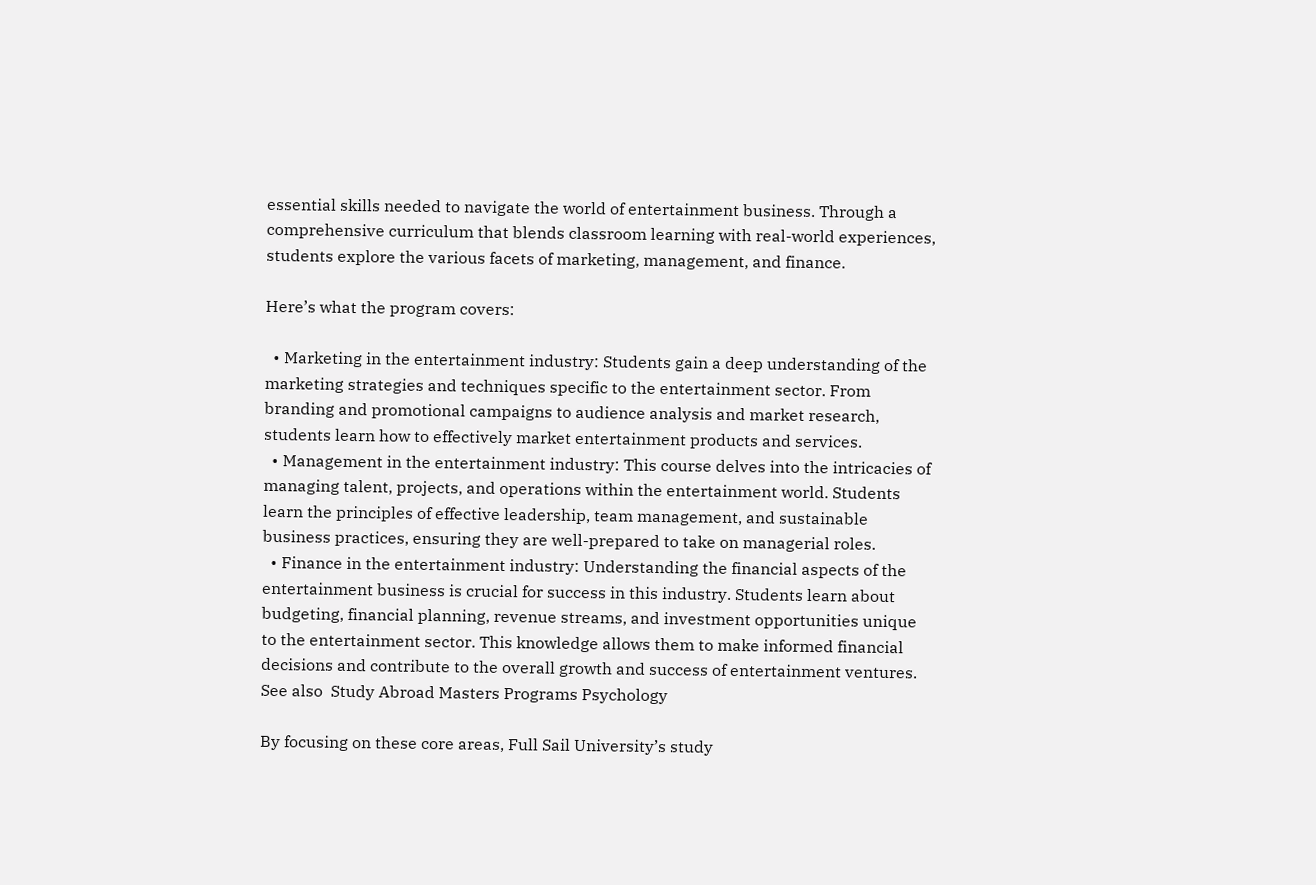essential skills needed to navigate the world of entertainment business. Through a comprehensive curriculum that blends classroom learning with real-world experiences, students explore the various facets of marketing, management, and finance.

Here’s what the program covers:

  • Marketing in the entertainment industry: Students gain a deep understanding of the marketing strategies and techniques specific to the entertainment sector. From branding and promotional campaigns to audience analysis and market research, students learn how to effectively market entertainment products and services.
  • Management in the entertainment industry: This course delves into the intricacies of managing talent, projects, and operations within the entertainment world. Students learn the principles of effective leadership, team management, and sustainable business practices, ensuring they are well-prepared to take on managerial roles.
  • Finance in the entertainment industry: Understanding the financial aspects of the entertainment business is crucial for success in this industry. Students learn about budgeting, financial planning, revenue streams, and investment opportunities unique to the entertainment sector. This knowledge allows them to make informed financial decisions and contribute to the overall growth and success of entertainment ventures.
See also  Study Abroad Masters Programs Psychology

By focusing on these core areas, Full Sail University’s study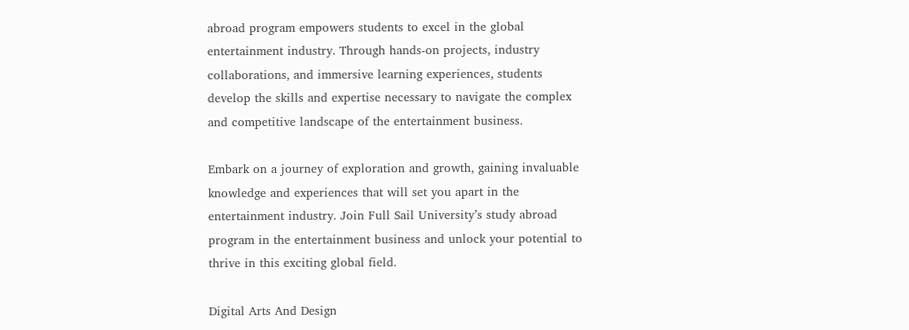abroad program empowers students to excel in the global entertainment industry. Through hands-on projects, industry collaborations, and immersive learning experiences, students develop the skills and expertise necessary to navigate the complex and competitive landscape of the entertainment business.

Embark on a journey of exploration and growth, gaining invaluable knowledge and experiences that will set you apart in the entertainment industry. Join Full Sail University’s study abroad program in the entertainment business and unlock your potential to thrive in this exciting global field.

Digital Arts And Design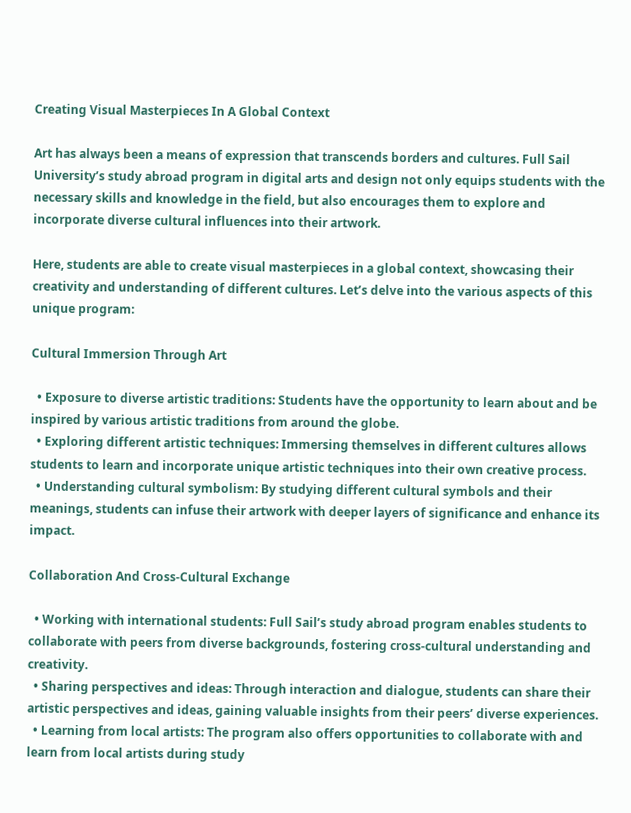Creating Visual Masterpieces In A Global Context

Art has always been a means of expression that transcends borders and cultures. Full Sail University’s study abroad program in digital arts and design not only equips students with the necessary skills and knowledge in the field, but also encourages them to explore and incorporate diverse cultural influences into their artwork.

Here, students are able to create visual masterpieces in a global context, showcasing their creativity and understanding of different cultures. Let’s delve into the various aspects of this unique program:

Cultural Immersion Through Art

  • Exposure to diverse artistic traditions: Students have the opportunity to learn about and be inspired by various artistic traditions from around the globe.
  • Exploring different artistic techniques: Immersing themselves in different cultures allows students to learn and incorporate unique artistic techniques into their own creative process.
  • Understanding cultural symbolism: By studying different cultural symbols and their meanings, students can infuse their artwork with deeper layers of significance and enhance its impact.

Collaboration And Cross-Cultural Exchange

  • Working with international students: Full Sail’s study abroad program enables students to collaborate with peers from diverse backgrounds, fostering cross-cultural understanding and creativity.
  • Sharing perspectives and ideas: Through interaction and dialogue, students can share their artistic perspectives and ideas, gaining valuable insights from their peers’ diverse experiences.
  • Learning from local artists: The program also offers opportunities to collaborate with and learn from local artists during study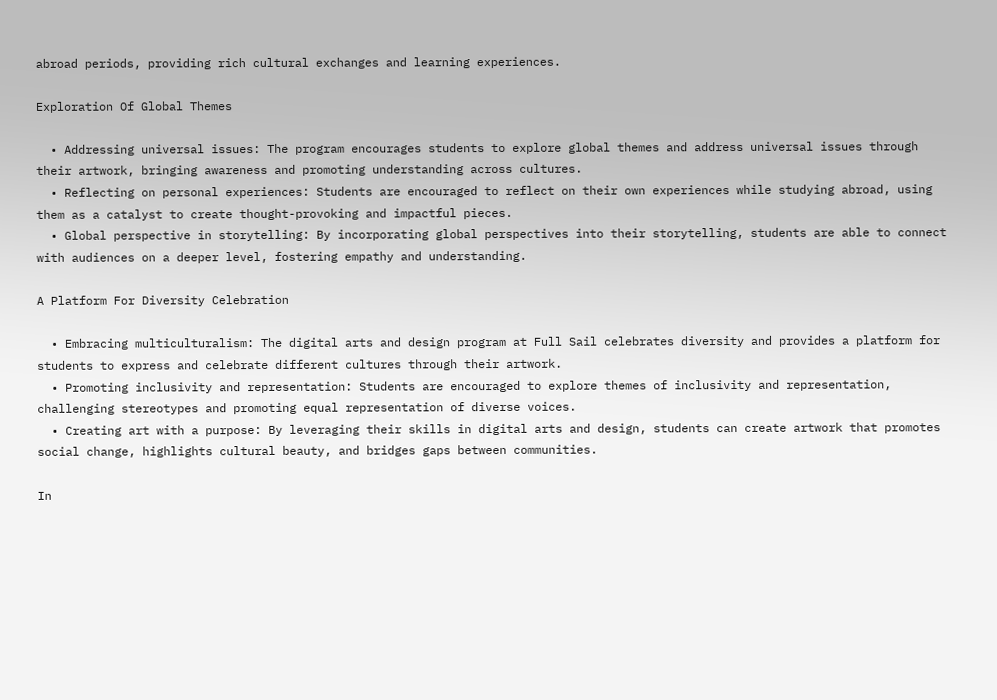abroad periods, providing rich cultural exchanges and learning experiences.

Exploration Of Global Themes

  • Addressing universal issues: The program encourages students to explore global themes and address universal issues through their artwork, bringing awareness and promoting understanding across cultures.
  • Reflecting on personal experiences: Students are encouraged to reflect on their own experiences while studying abroad, using them as a catalyst to create thought-provoking and impactful pieces.
  • Global perspective in storytelling: By incorporating global perspectives into their storytelling, students are able to connect with audiences on a deeper level, fostering empathy and understanding.

A Platform For Diversity Celebration

  • Embracing multiculturalism: The digital arts and design program at Full Sail celebrates diversity and provides a platform for students to express and celebrate different cultures through their artwork.
  • Promoting inclusivity and representation: Students are encouraged to explore themes of inclusivity and representation, challenging stereotypes and promoting equal representation of diverse voices.
  • Creating art with a purpose: By leveraging their skills in digital arts and design, students can create artwork that promotes social change, highlights cultural beauty, and bridges gaps between communities.

In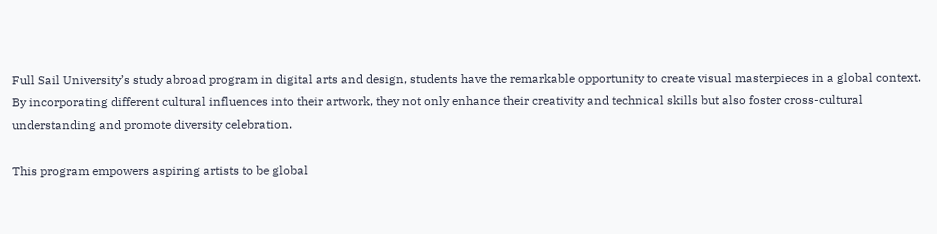Full Sail University’s study abroad program in digital arts and design, students have the remarkable opportunity to create visual masterpieces in a global context. By incorporating different cultural influences into their artwork, they not only enhance their creativity and technical skills but also foster cross-cultural understanding and promote diversity celebration.

This program empowers aspiring artists to be global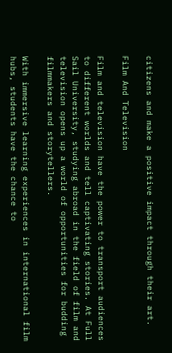citizens and make a positive impact through their art.

Film And Television

Film and television have the power to transport audiences to different worlds and tell captivating stories. At Full Sail University, studying abroad in the field of film and television opens up a world of opportunities for budding filmmakers and storytellers.

With immersive learning experiences in international film hubs, students have the chance to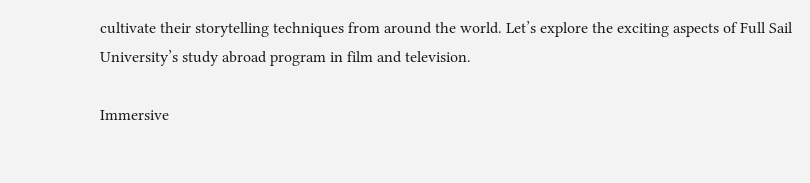cultivate their storytelling techniques from around the world. Let’s explore the exciting aspects of Full Sail University’s study abroad program in film and television.

Immersive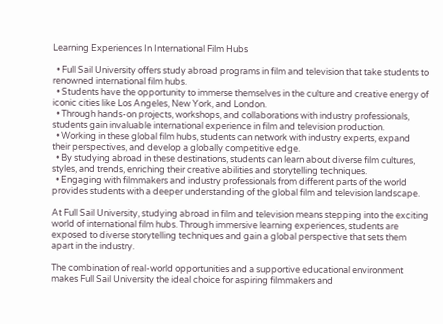Learning Experiences In International Film Hubs

  • Full Sail University offers study abroad programs in film and television that take students to renowned international film hubs.
  • Students have the opportunity to immerse themselves in the culture and creative energy of iconic cities like Los Angeles, New York, and London.
  • Through hands-on projects, workshops, and collaborations with industry professionals, students gain invaluable international experience in film and television production.
  • Working in these global film hubs, students can network with industry experts, expand their perspectives, and develop a globally competitive edge.
  • By studying abroad in these destinations, students can learn about diverse film cultures, styles, and trends, enriching their creative abilities and storytelling techniques.
  • Engaging with filmmakers and industry professionals from different parts of the world provides students with a deeper understanding of the global film and television landscape.

At Full Sail University, studying abroad in film and television means stepping into the exciting world of international film hubs. Through immersive learning experiences, students are exposed to diverse storytelling techniques and gain a global perspective that sets them apart in the industry.

The combination of real-world opportunities and a supportive educational environment makes Full Sail University the ideal choice for aspiring filmmakers and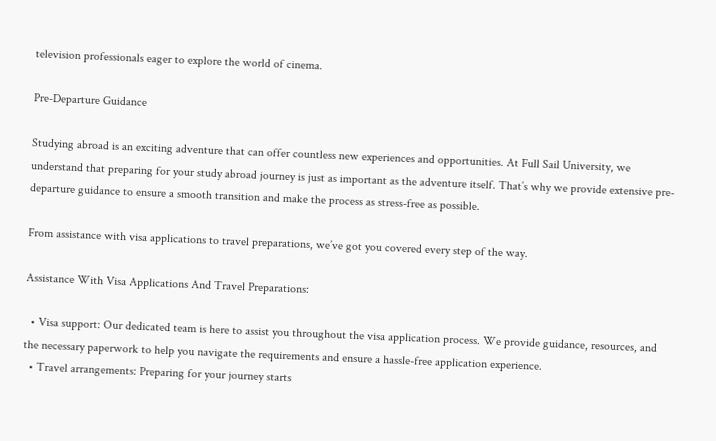television professionals eager to explore the world of cinema.

Pre-Departure Guidance

Studying abroad is an exciting adventure that can offer countless new experiences and opportunities. At Full Sail University, we understand that preparing for your study abroad journey is just as important as the adventure itself. That’s why we provide extensive pre-departure guidance to ensure a smooth transition and make the process as stress-free as possible.

From assistance with visa applications to travel preparations, we’ve got you covered every step of the way.

Assistance With Visa Applications And Travel Preparations:

  • Visa support: Our dedicated team is here to assist you throughout the visa application process. We provide guidance, resources, and the necessary paperwork to help you navigate the requirements and ensure a hassle-free application experience.
  • Travel arrangements: Preparing for your journey starts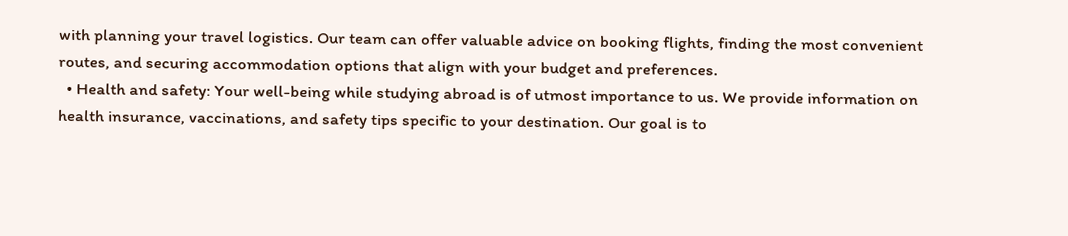with planning your travel logistics. Our team can offer valuable advice on booking flights, finding the most convenient routes, and securing accommodation options that align with your budget and preferences.
  • Health and safety: Your well-being while studying abroad is of utmost importance to us. We provide information on health insurance, vaccinations, and safety tips specific to your destination. Our goal is to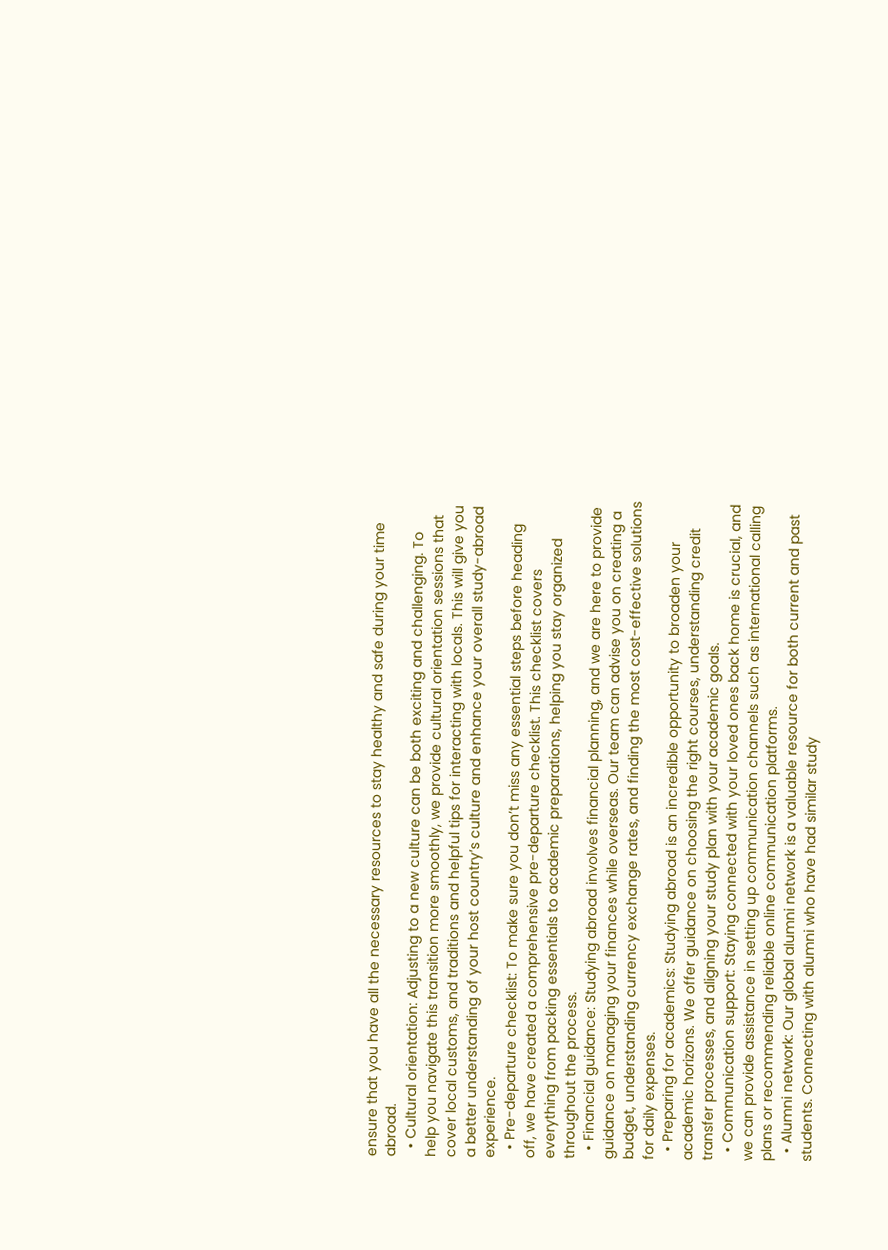ensure that you have all the necessary resources to stay healthy and safe during your time abroad.
  • Cultural orientation: Adjusting to a new culture can be both exciting and challenging. To help you navigate this transition more smoothly, we provide cultural orientation sessions that cover local customs, and traditions and helpful tips for interacting with locals. This will give you a better understanding of your host country’s culture and enhance your overall study-abroad experience.
  • Pre-departure checklist: To make sure you don’t miss any essential steps before heading off, we have created a comprehensive pre-departure checklist. This checklist covers everything from packing essentials to academic preparations, helping you stay organized throughout the process.
  • Financial guidance: Studying abroad involves financial planning, and we are here to provide guidance on managing your finances while overseas. Our team can advise you on creating a budget, understanding currency exchange rates, and finding the most cost-effective solutions for daily expenses.
  • Preparing for academics: Studying abroad is an incredible opportunity to broaden your academic horizons. We offer guidance on choosing the right courses, understanding credit transfer processes, and aligning your study plan with your academic goals.
  • Communication support: Staying connected with your loved ones back home is crucial, and we can provide assistance in setting up communication channels such as international calling plans or recommending reliable online communication platforms.
  • Alumni network: Our global alumni network is a valuable resource for both current and past students. Connecting with alumni who have had similar study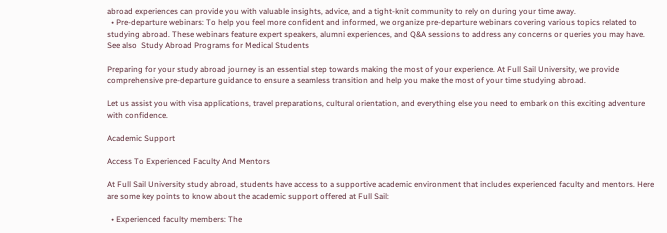abroad experiences can provide you with valuable insights, advice, and a tight-knit community to rely on during your time away.
  • Pre-departure webinars: To help you feel more confident and informed, we organize pre-departure webinars covering various topics related to studying abroad. These webinars feature expert speakers, alumni experiences, and Q&A sessions to address any concerns or queries you may have.
See also  Study Abroad Programs for Medical Students

Preparing for your study abroad journey is an essential step towards making the most of your experience. At Full Sail University, we provide comprehensive pre-departure guidance to ensure a seamless transition and help you make the most of your time studying abroad.

Let us assist you with visa applications, travel preparations, cultural orientation, and everything else you need to embark on this exciting adventure with confidence.

Academic Support

Access To Experienced Faculty And Mentors

At Full Sail University study abroad, students have access to a supportive academic environment that includes experienced faculty and mentors. Here are some key points to know about the academic support offered at Full Sail:

  • Experienced faculty members: The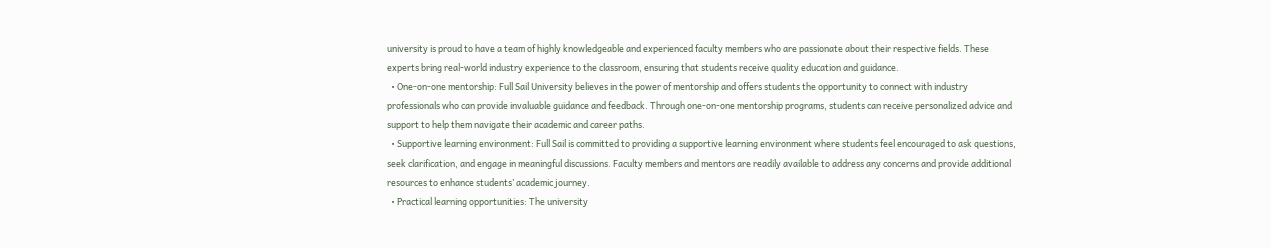university is proud to have a team of highly knowledgeable and experienced faculty members who are passionate about their respective fields. These experts bring real-world industry experience to the classroom, ensuring that students receive quality education and guidance.
  • One-on-one mentorship: Full Sail University believes in the power of mentorship and offers students the opportunity to connect with industry professionals who can provide invaluable guidance and feedback. Through one-on-one mentorship programs, students can receive personalized advice and support to help them navigate their academic and career paths.
  • Supportive learning environment: Full Sail is committed to providing a supportive learning environment where students feel encouraged to ask questions, seek clarification, and engage in meaningful discussions. Faculty members and mentors are readily available to address any concerns and provide additional resources to enhance students’ academic journey.
  • Practical learning opportunities: The university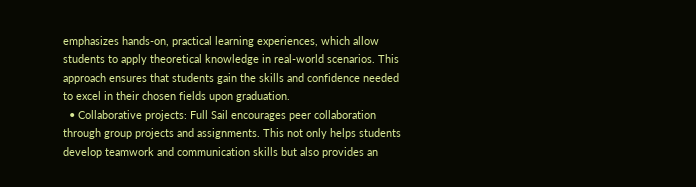emphasizes hands-on, practical learning experiences, which allow students to apply theoretical knowledge in real-world scenarios. This approach ensures that students gain the skills and confidence needed to excel in their chosen fields upon graduation.
  • Collaborative projects: Full Sail encourages peer collaboration through group projects and assignments. This not only helps students develop teamwork and communication skills but also provides an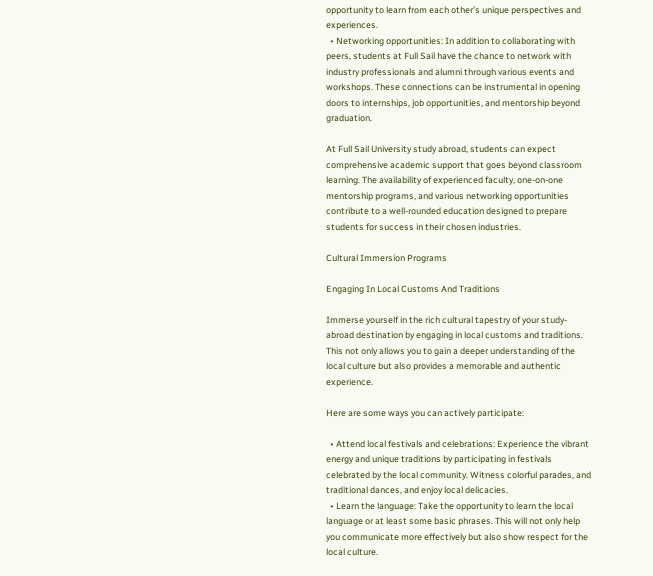opportunity to learn from each other’s unique perspectives and experiences.
  • Networking opportunities: In addition to collaborating with peers, students at Full Sail have the chance to network with industry professionals and alumni through various events and workshops. These connections can be instrumental in opening doors to internships, job opportunities, and mentorship beyond graduation.

At Full Sail University study abroad, students can expect comprehensive academic support that goes beyond classroom learning. The availability of experienced faculty, one-on-one mentorship programs, and various networking opportunities contribute to a well-rounded education designed to prepare students for success in their chosen industries.

Cultural Immersion Programs

Engaging In Local Customs And Traditions

Immerse yourself in the rich cultural tapestry of your study-abroad destination by engaging in local customs and traditions. This not only allows you to gain a deeper understanding of the local culture but also provides a memorable and authentic experience.

Here are some ways you can actively participate:

  • Attend local festivals and celebrations: Experience the vibrant energy and unique traditions by participating in festivals celebrated by the local community. Witness colorful parades, and traditional dances, and enjoy local delicacies.
  • Learn the language: Take the opportunity to learn the local language or at least some basic phrases. This will not only help you communicate more effectively but also show respect for the local culture.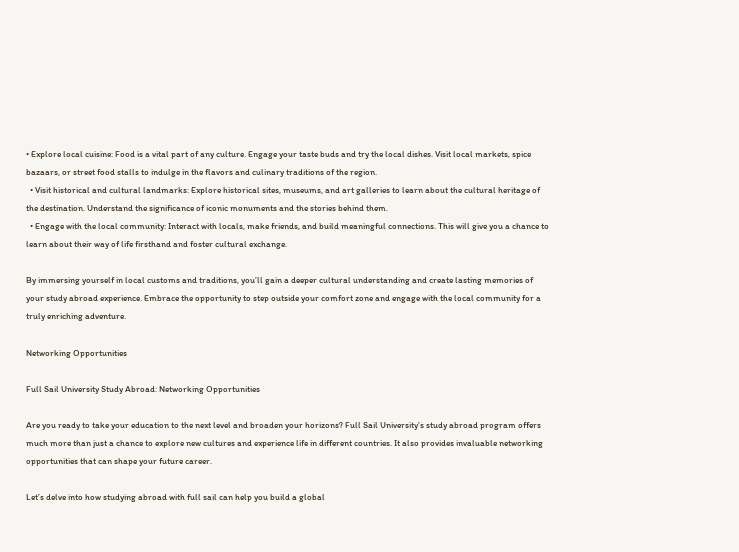• Explore local cuisine: Food is a vital part of any culture. Engage your taste buds and try the local dishes. Visit local markets, spice bazaars, or street food stalls to indulge in the flavors and culinary traditions of the region.
  • Visit historical and cultural landmarks: Explore historical sites, museums, and art galleries to learn about the cultural heritage of the destination. Understand the significance of iconic monuments and the stories behind them.
  • Engage with the local community: Interact with locals, make friends, and build meaningful connections. This will give you a chance to learn about their way of life firsthand and foster cultural exchange.

By immersing yourself in local customs and traditions, you’ll gain a deeper cultural understanding and create lasting memories of your study abroad experience. Embrace the opportunity to step outside your comfort zone and engage with the local community for a truly enriching adventure.

Networking Opportunities

Full Sail University Study Abroad: Networking Opportunities

Are you ready to take your education to the next level and broaden your horizons? Full Sail University’s study abroad program offers much more than just a chance to explore new cultures and experience life in different countries. It also provides invaluable networking opportunities that can shape your future career.

Let’s delve into how studying abroad with full sail can help you build a global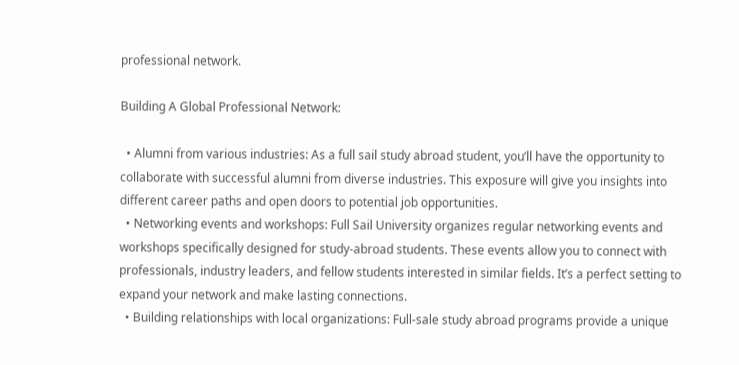professional network.

Building A Global Professional Network:

  • Alumni from various industries: As a full sail study abroad student, you’ll have the opportunity to collaborate with successful alumni from diverse industries. This exposure will give you insights into different career paths and open doors to potential job opportunities.
  • Networking events and workshops: Full Sail University organizes regular networking events and workshops specifically designed for study-abroad students. These events allow you to connect with professionals, industry leaders, and fellow students interested in similar fields. It’s a perfect setting to expand your network and make lasting connections.
  • Building relationships with local organizations: Full-sale study abroad programs provide a unique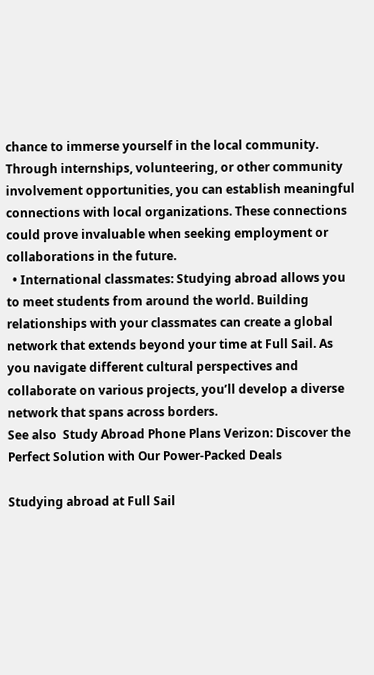chance to immerse yourself in the local community. Through internships, volunteering, or other community involvement opportunities, you can establish meaningful connections with local organizations. These connections could prove invaluable when seeking employment or collaborations in the future.
  • International classmates: Studying abroad allows you to meet students from around the world. Building relationships with your classmates can create a global network that extends beyond your time at Full Sail. As you navigate different cultural perspectives and collaborate on various projects, you’ll develop a diverse network that spans across borders.
See also  Study Abroad Phone Plans Verizon: Discover the Perfect Solution with Our Power-Packed Deals

Studying abroad at Full Sail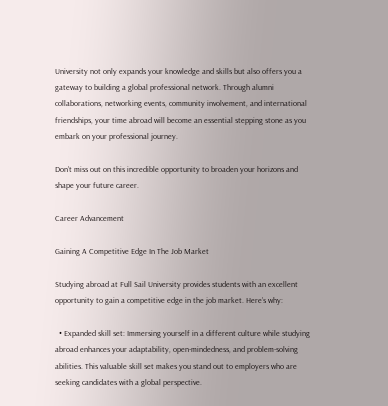University not only expands your knowledge and skills but also offers you a gateway to building a global professional network. Through alumni collaborations, networking events, community involvement, and international friendships, your time abroad will become an essential stepping stone as you embark on your professional journey.

Don’t miss out on this incredible opportunity to broaden your horizons and shape your future career.

Career Advancement

Gaining A Competitive Edge In The Job Market

Studying abroad at Full Sail University provides students with an excellent opportunity to gain a competitive edge in the job market. Here’s why:

  • Expanded skill set: Immersing yourself in a different culture while studying abroad enhances your adaptability, open-mindedness, and problem-solving abilities. This valuable skill set makes you stand out to employers who are seeking candidates with a global perspective.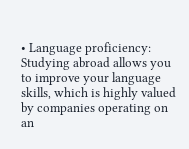• Language proficiency: Studying abroad allows you to improve your language skills, which is highly valued by companies operating on an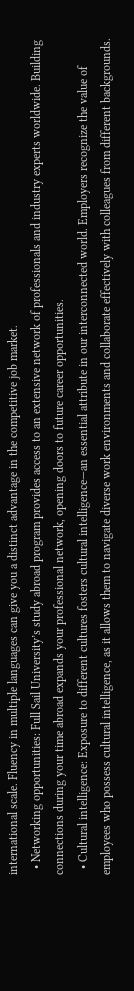international scale. Fluency in multiple languages can give you a distinct advantage in the competitive job market.
  • Networking opportunities: Full Sail University’s study abroad program provides access to an extensive network of professionals and industry experts worldwide. Building connections during your time abroad expands your professional network, opening doors to future career opportunities.
  • Cultural intelligence: Exposure to different cultures fosters cultural intelligence—an essential attribute in our interconnected world. Employers recognize the value of employees who possess cultural intelligence, as it allows them to navigate diverse work environments and collaborate effectively with colleagues from different backgrounds.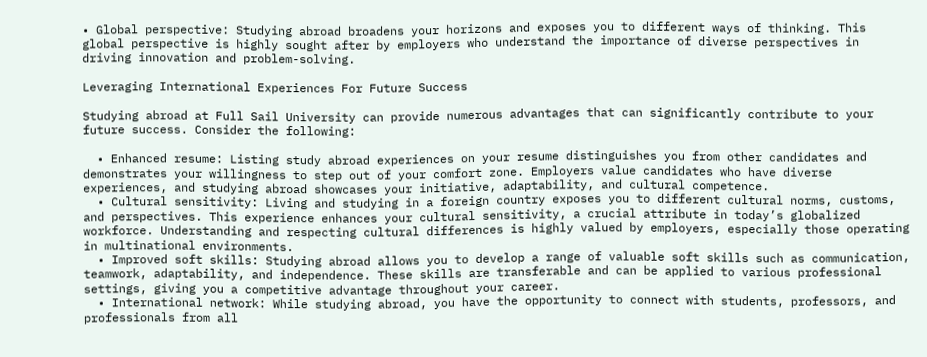• Global perspective: Studying abroad broadens your horizons and exposes you to different ways of thinking. This global perspective is highly sought after by employers who understand the importance of diverse perspectives in driving innovation and problem-solving.

Leveraging International Experiences For Future Success

Studying abroad at Full Sail University can provide numerous advantages that can significantly contribute to your future success. Consider the following:

  • Enhanced resume: Listing study abroad experiences on your resume distinguishes you from other candidates and demonstrates your willingness to step out of your comfort zone. Employers value candidates who have diverse experiences, and studying abroad showcases your initiative, adaptability, and cultural competence.
  • Cultural sensitivity: Living and studying in a foreign country exposes you to different cultural norms, customs, and perspectives. This experience enhances your cultural sensitivity, a crucial attribute in today’s globalized workforce. Understanding and respecting cultural differences is highly valued by employers, especially those operating in multinational environments.
  • Improved soft skills: Studying abroad allows you to develop a range of valuable soft skills such as communication, teamwork, adaptability, and independence. These skills are transferable and can be applied to various professional settings, giving you a competitive advantage throughout your career.
  • International network: While studying abroad, you have the opportunity to connect with students, professors, and professionals from all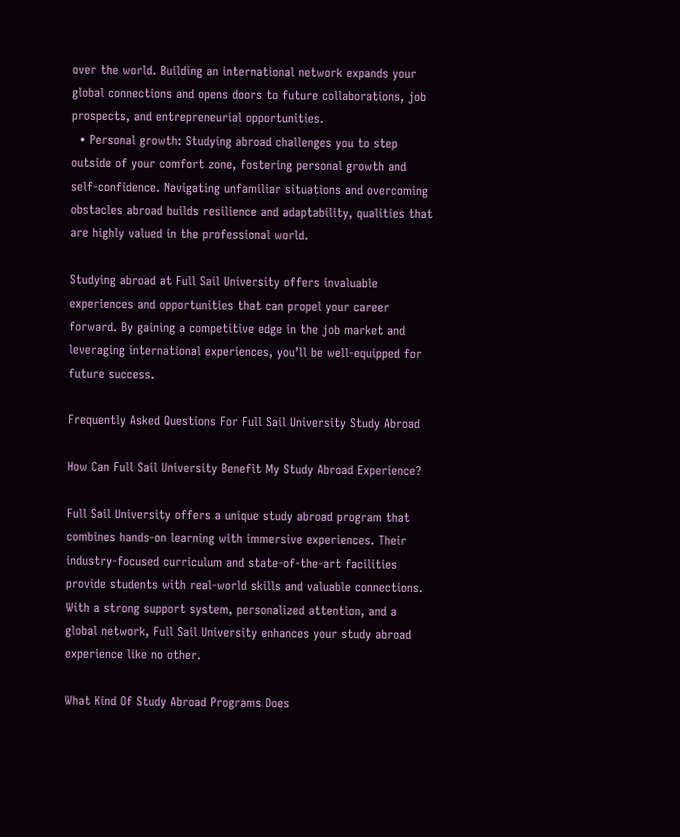over the world. Building an international network expands your global connections and opens doors to future collaborations, job prospects, and entrepreneurial opportunities.
  • Personal growth: Studying abroad challenges you to step outside of your comfort zone, fostering personal growth and self-confidence. Navigating unfamiliar situations and overcoming obstacles abroad builds resilience and adaptability, qualities that are highly valued in the professional world.

Studying abroad at Full Sail University offers invaluable experiences and opportunities that can propel your career forward. By gaining a competitive edge in the job market and leveraging international experiences, you’ll be well-equipped for future success.

Frequently Asked Questions For Full Sail University Study Abroad

How Can Full Sail University Benefit My Study Abroad Experience?

Full Sail University offers a unique study abroad program that combines hands-on learning with immersive experiences. Their industry-focused curriculum and state-of-the-art facilities provide students with real-world skills and valuable connections. With a strong support system, personalized attention, and a global network, Full Sail University enhances your study abroad experience like no other.

What Kind Of Study Abroad Programs Does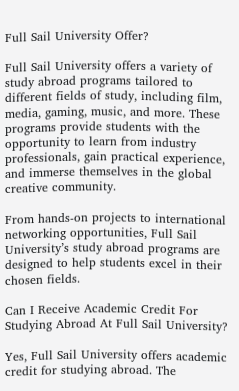Full Sail University Offer?

Full Sail University offers a variety of study abroad programs tailored to different fields of study, including film, media, gaming, music, and more. These programs provide students with the opportunity to learn from industry professionals, gain practical experience, and immerse themselves in the global creative community.

From hands-on projects to international networking opportunities, Full Sail University’s study abroad programs are designed to help students excel in their chosen fields.

Can I Receive Academic Credit For Studying Abroad At Full Sail University?

Yes, Full Sail University offers academic credit for studying abroad. The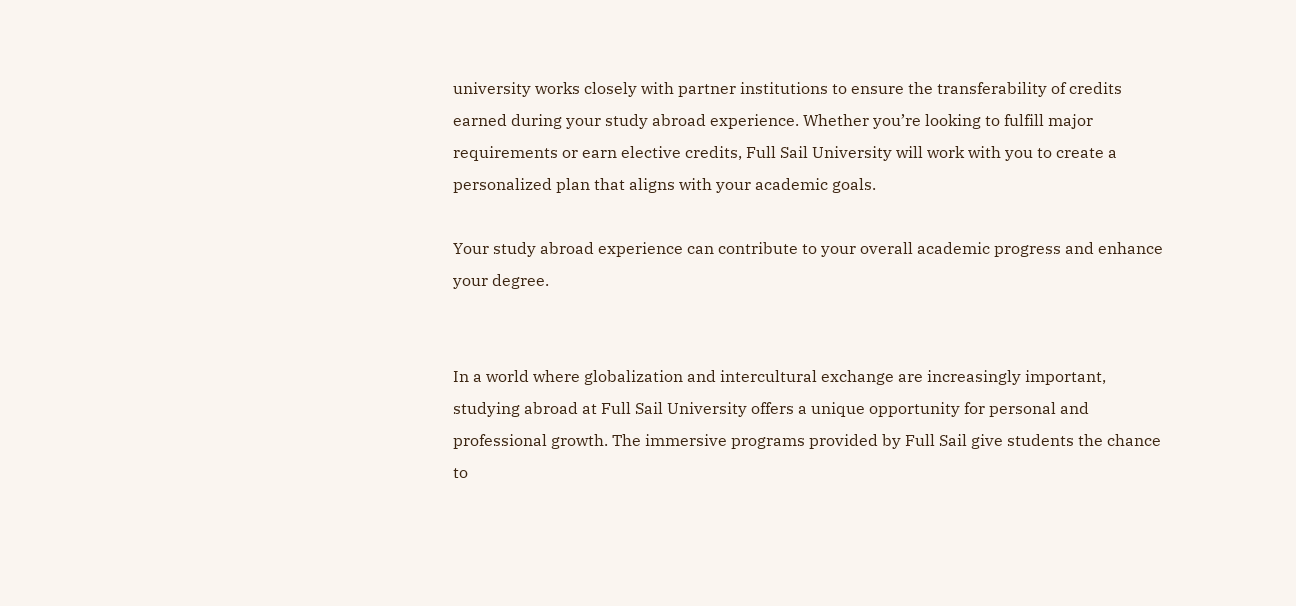university works closely with partner institutions to ensure the transferability of credits earned during your study abroad experience. Whether you’re looking to fulfill major requirements or earn elective credits, Full Sail University will work with you to create a personalized plan that aligns with your academic goals.

Your study abroad experience can contribute to your overall academic progress and enhance your degree.


In a world where globalization and intercultural exchange are increasingly important, studying abroad at Full Sail University offers a unique opportunity for personal and professional growth. The immersive programs provided by Full Sail give students the chance to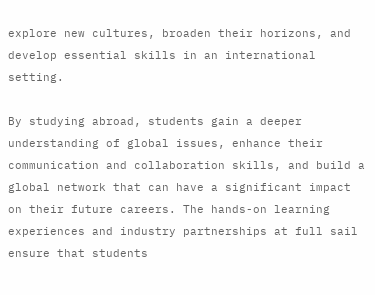explore new cultures, broaden their horizons, and develop essential skills in an international setting.

By studying abroad, students gain a deeper understanding of global issues, enhance their communication and collaboration skills, and build a global network that can have a significant impact on their future careers. The hands-on learning experiences and industry partnerships at full sail ensure that students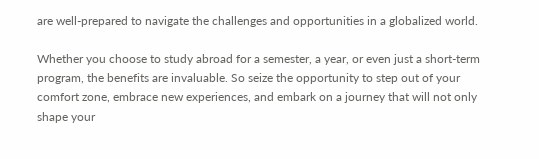are well-prepared to navigate the challenges and opportunities in a globalized world.

Whether you choose to study abroad for a semester, a year, or even just a short-term program, the benefits are invaluable. So seize the opportunity to step out of your comfort zone, embrace new experiences, and embark on a journey that will not only shape your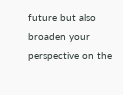future but also broaden your perspective on the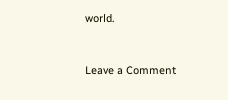world.


Leave a Comment